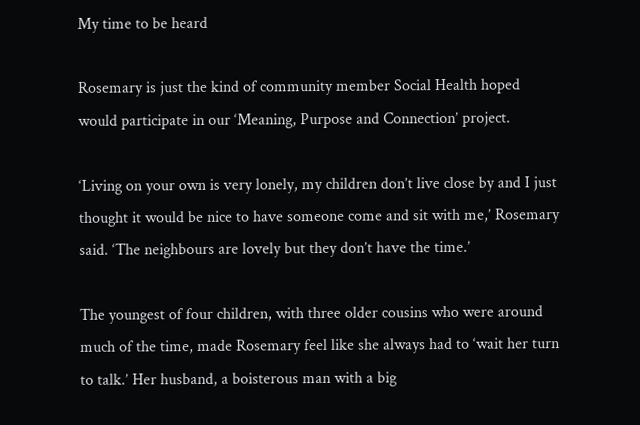My time to be heard

Rosemary is just the kind of community member Social Health hoped would participate in our ‘Meaning, Purpose and Connection’ project.

‘Living on your own is very lonely, my children don’t live close by and I just thought it would be nice to have someone come and sit with me,’ Rosemary said. ‘The neighbours are lovely but they don’t have the time.’

The youngest of four children, with three older cousins who were around much of the time, made Rosemary feel like she always had to ‘wait her turn to talk.’ Her husband, a boisterous man with a big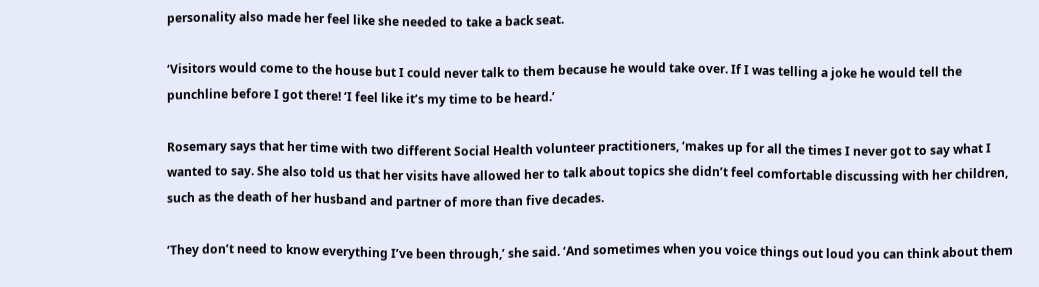personality also made her feel like she needed to take a back seat.

‘Visitors would come to the house but I could never talk to them because he would take over. If I was telling a joke he would tell the punchline before I got there! ‘I feel like it’s my time to be heard.’

Rosemary says that her time with two different Social Health volunteer practitioners, ‘makes up for all the times I never got to say what I wanted to say. She also told us that her visits have allowed her to talk about topics she didn’t feel comfortable discussing with her children, such as the death of her husband and partner of more than five decades.

‘They don’t need to know everything I’ve been through,’ she said. ‘And sometimes when you voice things out loud you can think about them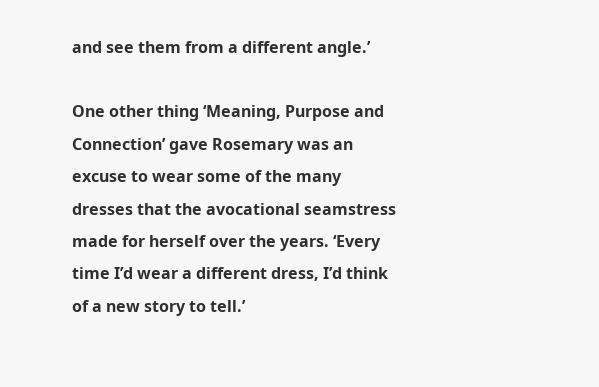and see them from a different angle.’

One other thing ‘Meaning, Purpose and Connection’ gave Rosemary was an excuse to wear some of the many dresses that the avocational seamstress made for herself over the years. ‘Every time I’d wear a different dress, I’d think of a new story to tell.’